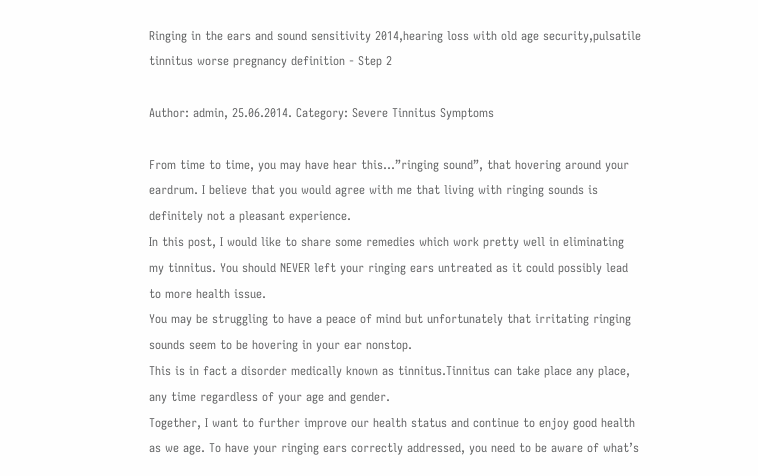Ringing in the ears and sound sensitivity 2014,hearing loss with old age security,pulsatile tinnitus worse pregnancy definition - Step 2

Author: admin, 25.06.2014. Category: Severe Tinnitus Symptoms

From time to time, you may have hear this…”ringing sound”, that hovering around your eardrum. I believe that you would agree with me that living with ringing sounds is definitely not a pleasant experience.
In this post, I would like to share some remedies which work pretty well in eliminating my tinnitus. You should NEVER left your ringing ears untreated as it could possibly lead to more health issue.
You may be struggling to have a peace of mind but unfortunately that irritating ringing sounds seem to be hovering in your ear nonstop.
This is in fact a disorder medically known as tinnitus.Tinnitus can take place any place, any time regardless of your age and gender.
Together, I want to further improve our health status and continue to enjoy good health as we age. To have your ringing ears correctly addressed, you need to be aware of what’s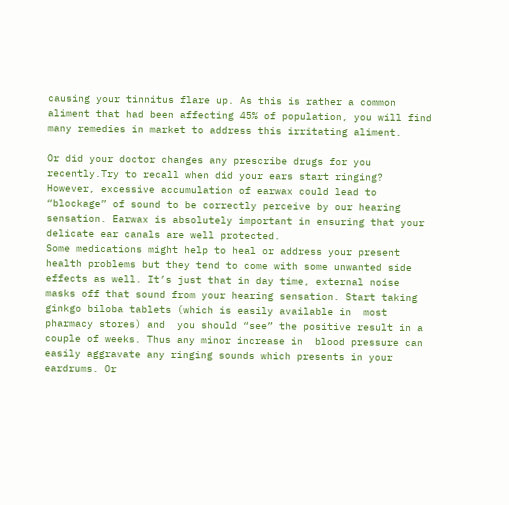causing your tinnitus flare up. As this is rather a common aliment that had been affecting 45% of population, you will find many remedies in market to address this irritating aliment.

Or did your doctor changes any prescribe drugs for you recently.Try to recall when did your ears start ringing? However, excessive accumulation of earwax could lead to “blockage” of sound to be correctly perceive by our hearing sensation. Earwax is absolutely important in ensuring that your delicate ear canals are well protected.
Some medications might help to heal or address your present health problems but they tend to come with some unwanted side effects as well. It’s just that in day time, external noise masks off that sound from your hearing sensation. Start taking ginkgo biloba tablets (which is easily available in  most  pharmacy stores) and  you should “see” the positive result in a couple of weeks. Thus any minor increase in  blood pressure can easily aggravate any ringing sounds which presents in your eardrums. Or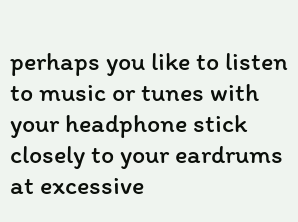perhaps you like to listen to music or tunes with your headphone stick closely to your eardrums at excessive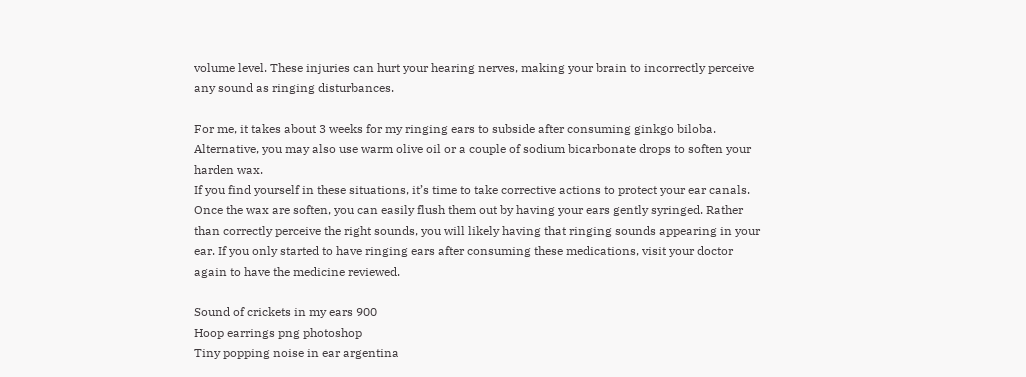volume level. These injuries can hurt your hearing nerves, making your brain to incorrectly perceive any sound as ringing disturbances.

For me, it takes about 3 weeks for my ringing ears to subside after consuming ginkgo biloba. Alternative, you may also use warm olive oil or a couple of sodium bicarbonate drops to soften your harden wax.
If you find yourself in these situations, it’s time to take corrective actions to protect your ear canals.
Once the wax are soften, you can easily flush them out by having your ears gently syringed. Rather than correctly perceive the right sounds, you will likely having that ringing sounds appearing in your ear. If you only started to have ringing ears after consuming these medications, visit your doctor again to have the medicine reviewed.

Sound of crickets in my ears 900
Hoop earrings png photoshop
Tiny popping noise in ear argentina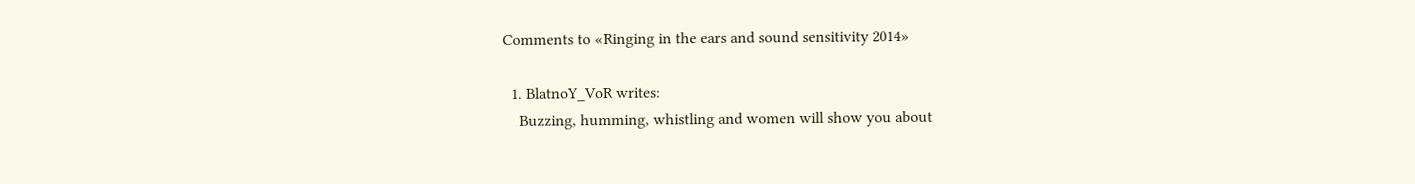Comments to «Ringing in the ears and sound sensitivity 2014»

  1. BlatnoY_VoR writes:
    Buzzing, humming, whistling and women will show you about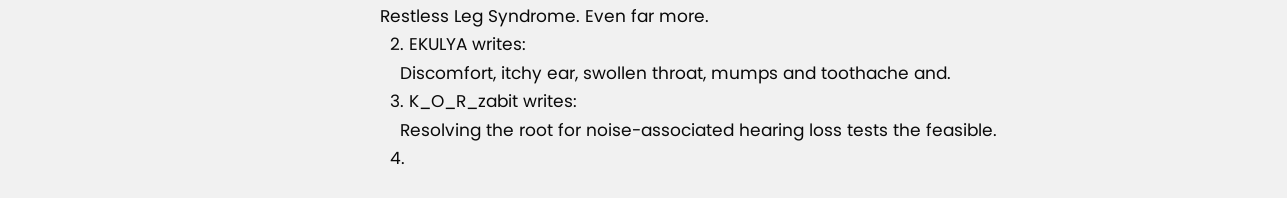Restless Leg Syndrome. Even far more.
  2. EKULYA writes:
    Discomfort, itchy ear, swollen throat, mumps and toothache and.
  3. K_O_R_zabit writes:
    Resolving the root for noise-associated hearing loss tests the feasible.
  4.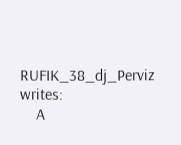RUFIK_38_dj_Perviz writes:
    A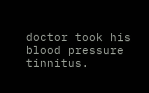doctor took his blood pressure tinnitus.